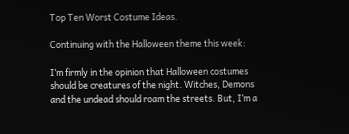Top Ten Worst Costume Ideas.

Continuing with the Halloween theme this week:

I’m firmly in the opinion that Halloween costumes should be creatures of the night. Witches, Demons and the undead should roam the streets. But, I’m a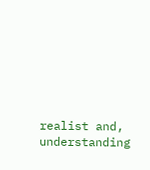realist and, understanding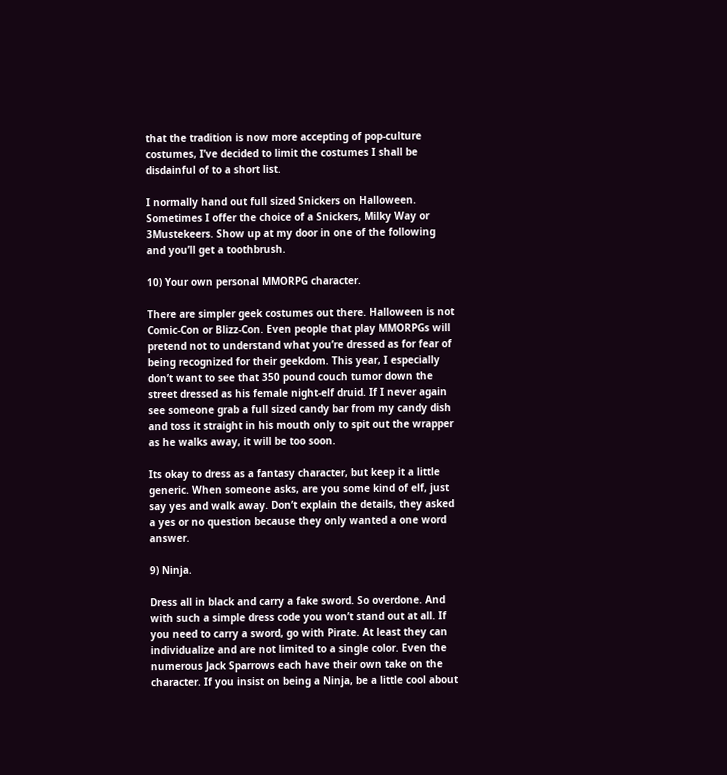that the tradition is now more accepting of pop-culture costumes, I’ve decided to limit the costumes I shall be disdainful of to a short list.

I normally hand out full sized Snickers on Halloween. Sometimes I offer the choice of a Snickers, Milky Way or 3Mustekeers. Show up at my door in one of the following and you’ll get a toothbrush.

10) Your own personal MMORPG character.

There are simpler geek costumes out there. Halloween is not Comic-Con or Blizz-Con. Even people that play MMORPGs will pretend not to understand what you’re dressed as for fear of being recognized for their geekdom. This year, I especially don’t want to see that 350 pound couch tumor down the street dressed as his female night-elf druid. If I never again see someone grab a full sized candy bar from my candy dish and toss it straight in his mouth only to spit out the wrapper as he walks away, it will be too soon.

Its okay to dress as a fantasy character, but keep it a little generic. When someone asks, are you some kind of elf, just say yes and walk away. Don’t explain the details, they asked a yes or no question because they only wanted a one word answer.

9) Ninja.

Dress all in black and carry a fake sword. So overdone. And with such a simple dress code you won’t stand out at all. If you need to carry a sword, go with Pirate. At least they can individualize and are not limited to a single color. Even the numerous Jack Sparrows each have their own take on the character. If you insist on being a Ninja, be a little cool about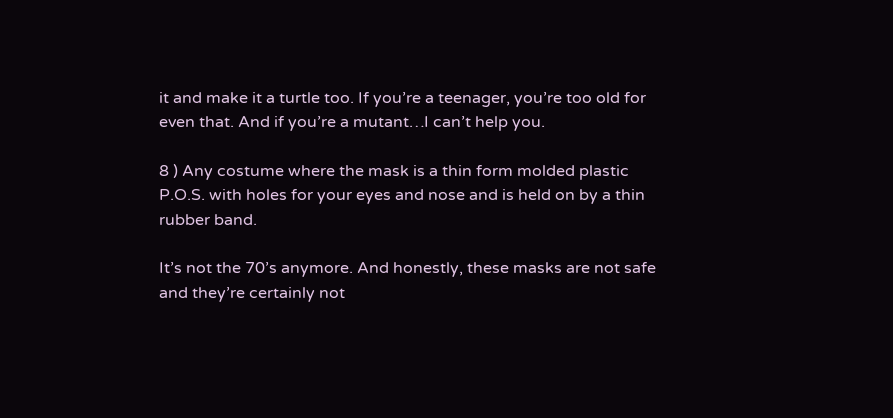it and make it a turtle too. If you’re a teenager, you’re too old for even that. And if you’re a mutant…I can’t help you.

8 ) Any costume where the mask is a thin form molded plastic P.O.S. with holes for your eyes and nose and is held on by a thin rubber band.

It’s not the 70’s anymore. And honestly, these masks are not safe and they’re certainly not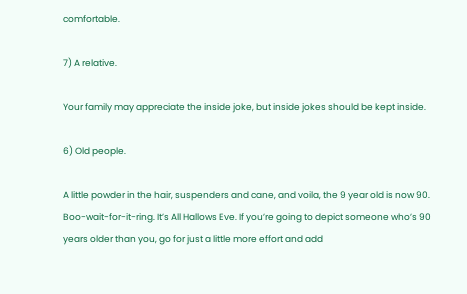comfortable.

7) A relative.

Your family may appreciate the inside joke, but inside jokes should be kept inside.

6) Old people.

A little powder in the hair, suspenders and cane, and voila, the 9 year old is now 90. Boo-wait-for-it-ring. It’s All Hallows Eve. If you’re going to depict someone who’s 90 years older than you, go for just a little more effort and add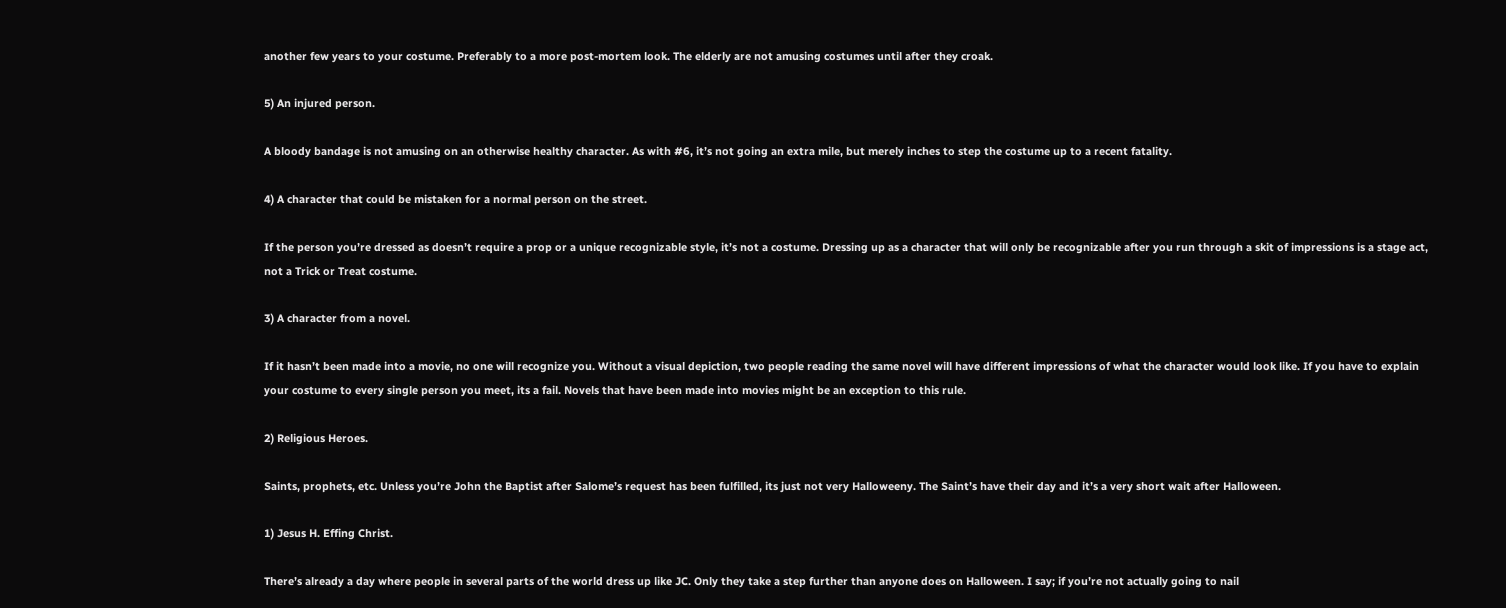another few years to your costume. Preferably to a more post-mortem look. The elderly are not amusing costumes until after they croak.

5) An injured person.

A bloody bandage is not amusing on an otherwise healthy character. As with #6, it’s not going an extra mile, but merely inches to step the costume up to a recent fatality.

4) A character that could be mistaken for a normal person on the street.

If the person you’re dressed as doesn’t require a prop or a unique recognizable style, it’s not a costume. Dressing up as a character that will only be recognizable after you run through a skit of impressions is a stage act, not a Trick or Treat costume.

3) A character from a novel.

If it hasn’t been made into a movie, no one will recognize you. Without a visual depiction, two people reading the same novel will have different impressions of what the character would look like. If you have to explain your costume to every single person you meet, its a fail. Novels that have been made into movies might be an exception to this rule.

2) Religious Heroes.

Saints, prophets, etc. Unless you’re John the Baptist after Salome’s request has been fulfilled, its just not very Halloweeny. The Saint’s have their day and it’s a very short wait after Halloween.

1) Jesus H. Effing Christ.

There’s already a day where people in several parts of the world dress up like JC. Only they take a step further than anyone does on Halloween. I say; if you’re not actually going to nail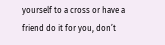yourself to a cross or have a friend do it for you, don’t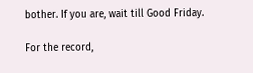bother. If you are, wait till Good Friday.

For the record,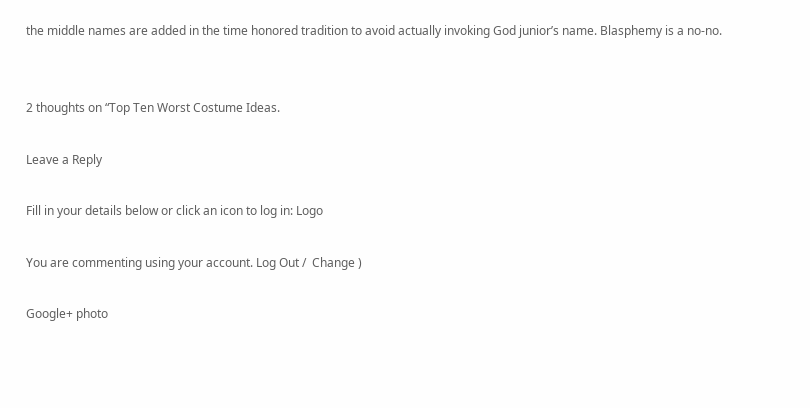the middle names are added in the time honored tradition to avoid actually invoking God junior’s name. Blasphemy is a no-no.


2 thoughts on “Top Ten Worst Costume Ideas.

Leave a Reply

Fill in your details below or click an icon to log in: Logo

You are commenting using your account. Log Out /  Change )

Google+ photo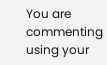You are commenting using your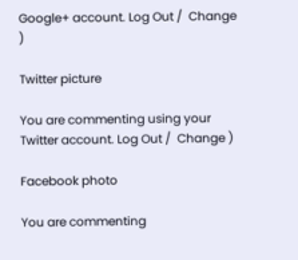Google+ account. Log Out /  Change )

Twitter picture

You are commenting using your Twitter account. Log Out /  Change )

Facebook photo

You are commenting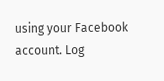using your Facebook account. Log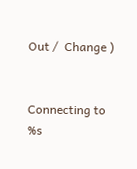Out /  Change )


Connecting to %s